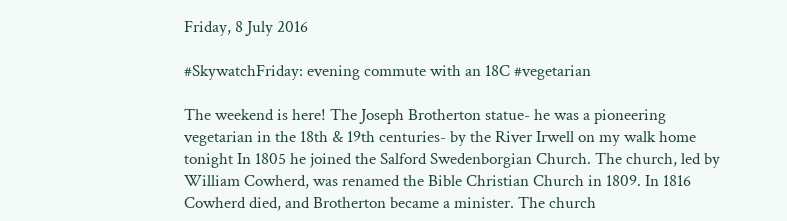Friday, 8 July 2016

#SkywatchFriday: evening commute with an 18C #vegetarian

The weekend is here! The Joseph Brotherton statue- he was a pioneering vegetarian in the 18th & 19th centuries- by the River Irwell on my walk home tonight In 1805 he joined the Salford Swedenborgian Church. The church, led by William Cowherd, was renamed the Bible Christian Church in 1809. In 1816 Cowherd died, and Brotherton became a minister. The church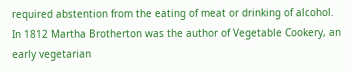required abstention from the eating of meat or drinking of alcohol. In 1812 Martha Brotherton was the author of Vegetable Cookery, an early vegetarian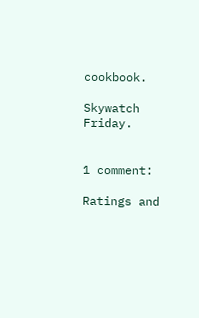cookbook.

Skywatch Friday.


1 comment:

Ratings and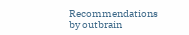Recommendations by outbrain